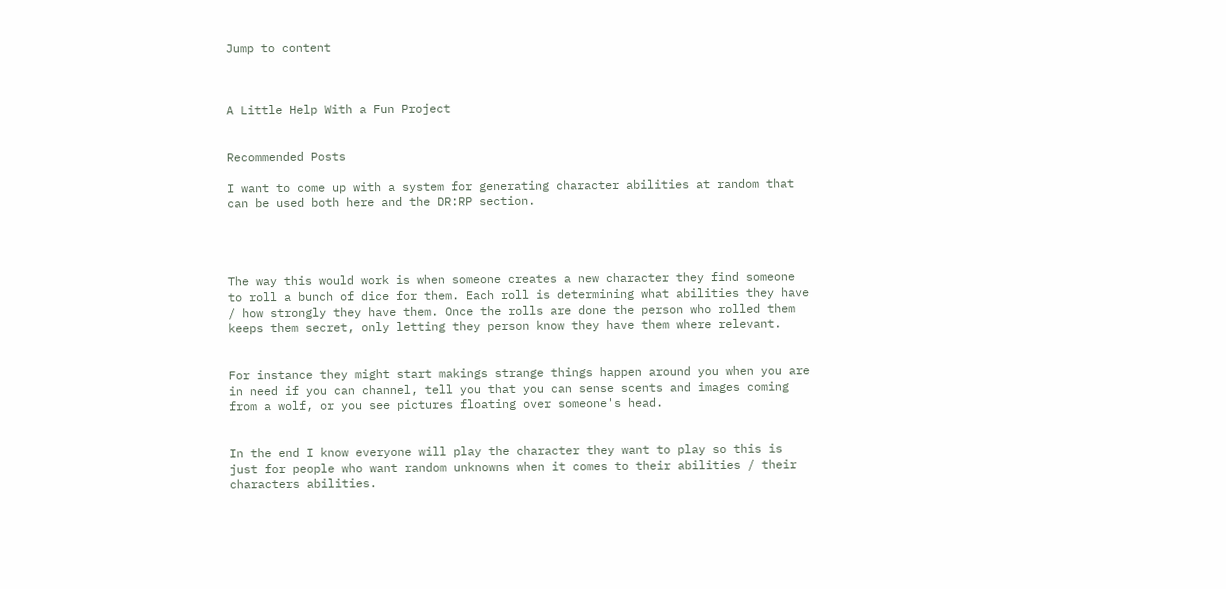Jump to content



A Little Help With a Fun Project


Recommended Posts

I want to come up with a system for generating character abilities at random that can be used both here and the DR:RP section.




The way this would work is when someone creates a new character they find someone to roll a bunch of dice for them. Each roll is determining what abilities they have / how strongly they have them. Once the rolls are done the person who rolled them keeps them secret, only letting they person know they have them where relevant.


For instance they might start makings strange things happen around you when you are in need if you can channel, tell you that you can sense scents and images coming from a wolf, or you see pictures floating over someone's head.


In the end I know everyone will play the character they want to play so this is just for people who want random unknowns when it comes to their abilities / their characters abilities.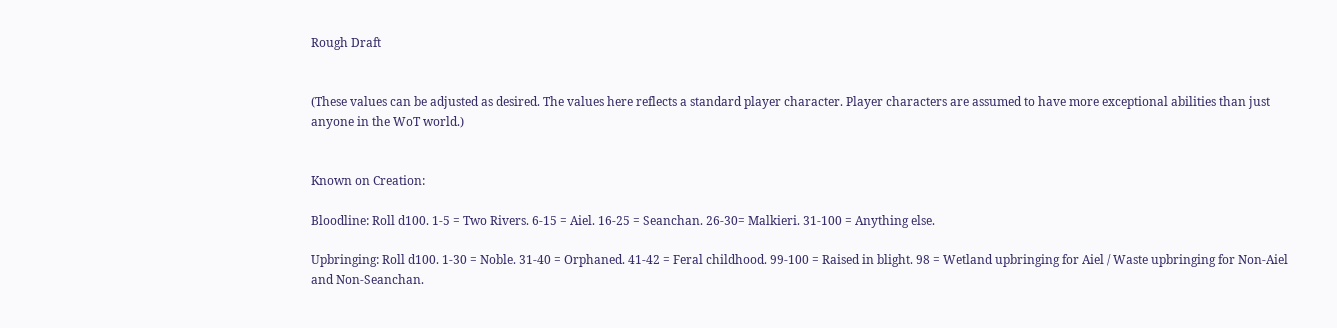Rough Draft


(These values can be adjusted as desired. The values here reflects a standard player character. Player characters are assumed to have more exceptional abilities than just anyone in the WoT world.)


Known on Creation:

Bloodline: Roll d100. 1-5 = Two Rivers. 6-15 = Aiel. 16-25 = Seanchan. 26-30= Malkieri. 31-100 = Anything else.

Upbringing: Roll d100. 1-30 = Noble. 31-40 = Orphaned. 41-42 = Feral childhood. 99-100 = Raised in blight. 98 = Wetland upbringing for Aiel / Waste upbringing for Non-Aiel and Non-Seanchan.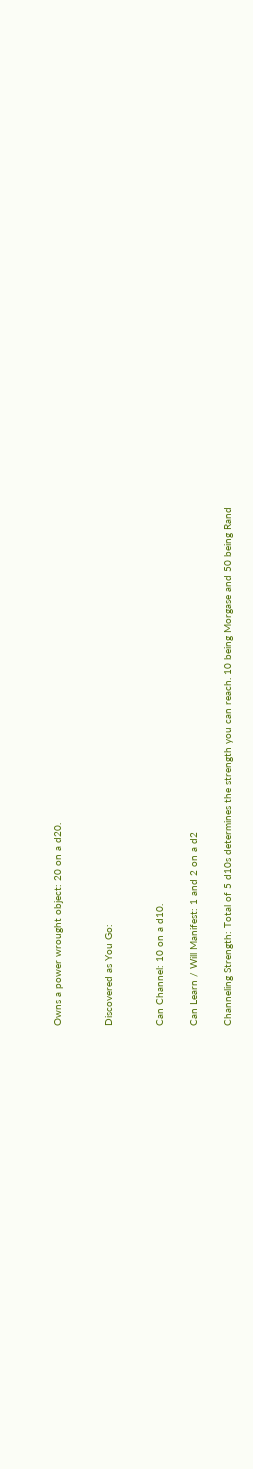Owns a power wrought object: 20 on a d20.


Discovered as You Go:


Can Channel: 10 on a d10.

Can Learn / Will Manifest: 1 and 2 on a d2

Channeling Strength: Total of 5 d10s determines the strength you can reach. 10 being Morgase and 50 being Rand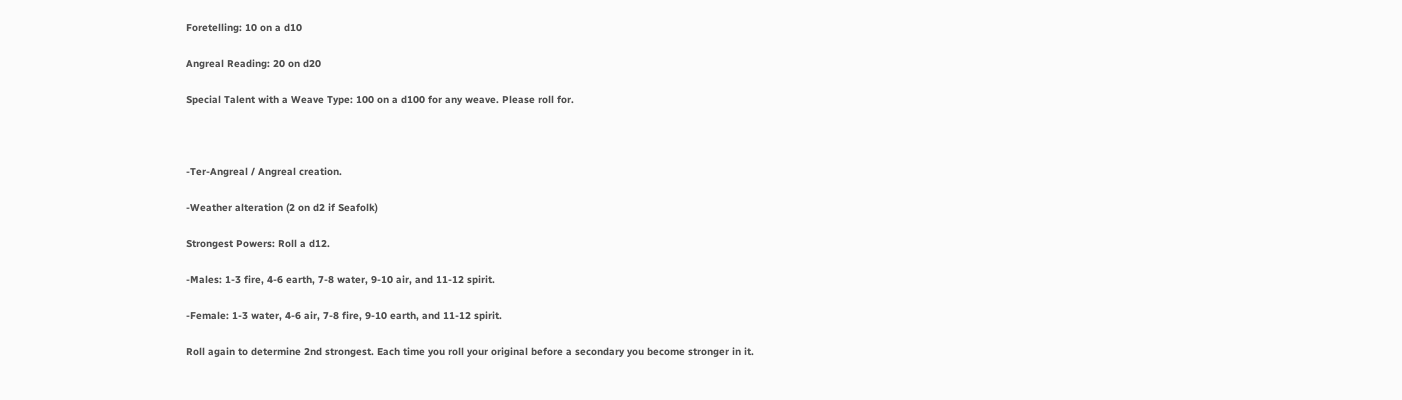Foretelling: 10 on a d10

Angreal Reading: 20 on d20

Special Talent with a Weave Type: 100 on a d100 for any weave. Please roll for.



-Ter-Angreal / Angreal creation.

-Weather alteration (2 on d2 if Seafolk)

Strongest Powers: Roll a d12.

-Males: 1-3 fire, 4-6 earth, 7-8 water, 9-10 air, and 11-12 spirit.

-Female: 1-3 water, 4-6 air, 7-8 fire, 9-10 earth, and 11-12 spirit.

Roll again to determine 2nd strongest. Each time you roll your original before a secondary you become stronger in it.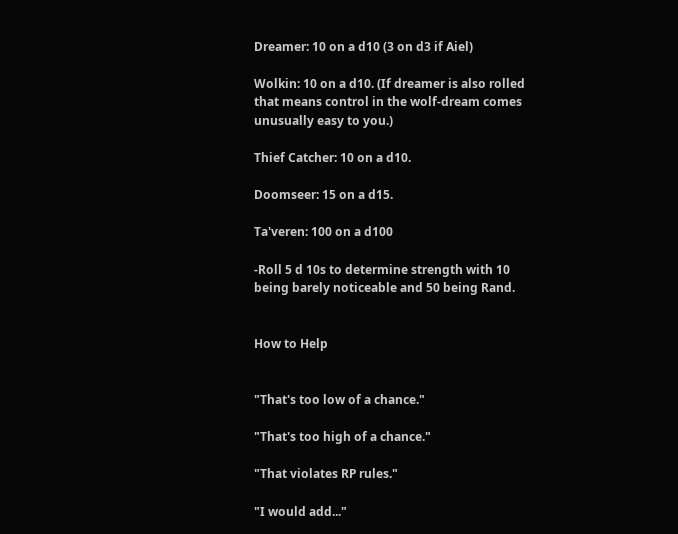Dreamer: 10 on a d10 (3 on d3 if Aiel)

Wolkin: 10 on a d10. (If dreamer is also rolled that means control in the wolf-dream comes unusually easy to you.)

Thief Catcher: 10 on a d10.

Doomseer: 15 on a d15.

Ta'veren: 100 on a d100

-Roll 5 d 10s to determine strength with 10 being barely noticeable and 50 being Rand.


How to Help


"That's too low of a chance."

"That's too high of a chance."

"That violates RP rules."

"I would add..."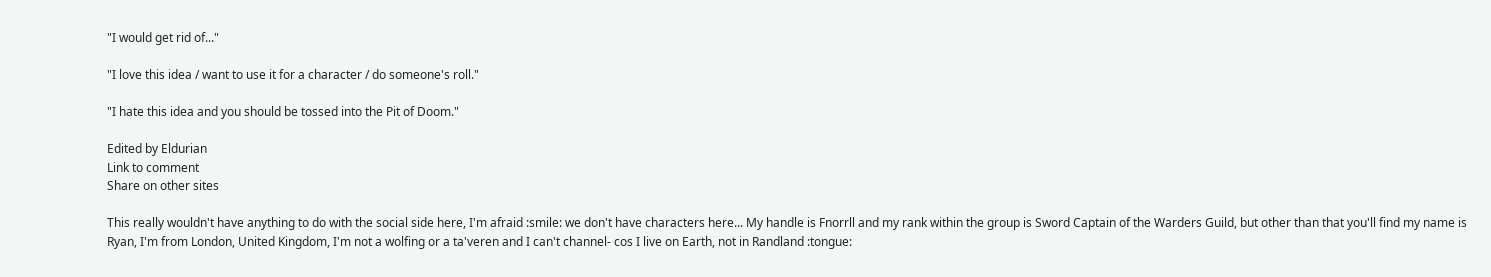"I would get rid of..."

"I love this idea / want to use it for a character / do someone's roll."

"I hate this idea and you should be tossed into the Pit of Doom."

Edited by Eldurian
Link to comment
Share on other sites

This really wouldn't have anything to do with the social side here, I'm afraid :smile: we don't have characters here... My handle is Fnorrll and my rank within the group is Sword Captain of the Warders Guild, but other than that you'll find my name is Ryan, I'm from London, United Kingdom, I'm not a wolfing or a ta'veren and I can't channel- cos I live on Earth, not in Randland :tongue: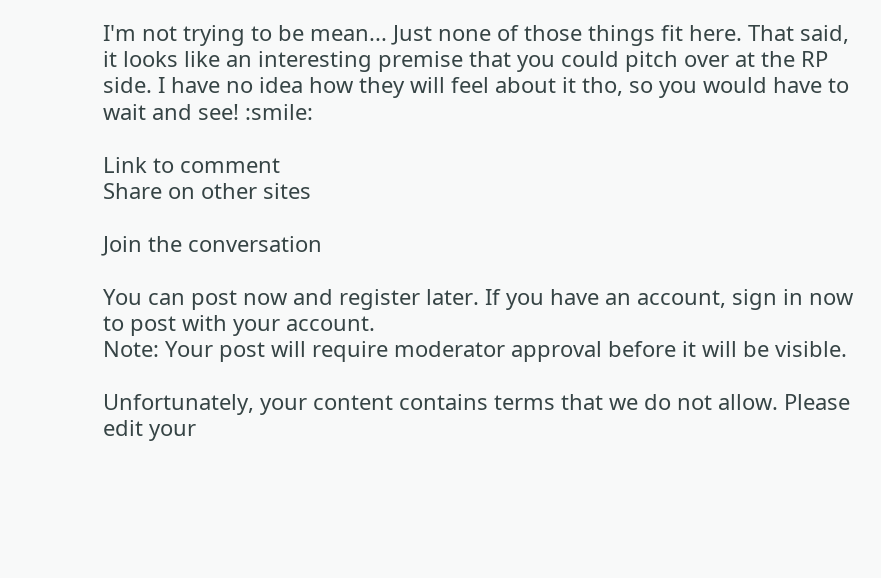I'm not trying to be mean... Just none of those things fit here. That said, it looks like an interesting premise that you could pitch over at the RP side. I have no idea how they will feel about it tho, so you would have to wait and see! :smile:

Link to comment
Share on other sites

Join the conversation

You can post now and register later. If you have an account, sign in now to post with your account.
Note: Your post will require moderator approval before it will be visible.

Unfortunately, your content contains terms that we do not allow. Please edit your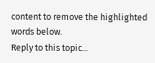content to remove the highlighted words below.
Reply to this topic...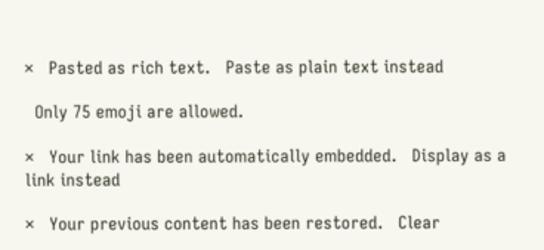×   Pasted as rich text.   Paste as plain text instead

  Only 75 emoji are allowed.

×   Your link has been automatically embedded.   Display as a link instead

×   Your previous content has been restored.   Clear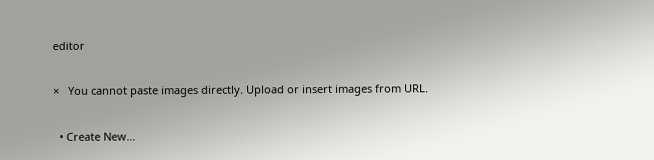editor

×   You cannot paste images directly. Upload or insert images from URL.

  • Create New...